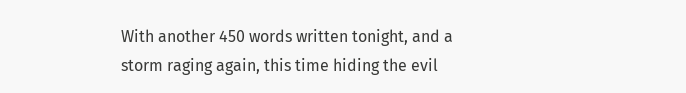With another 450 words written tonight, and a storm raging again, this time hiding the evil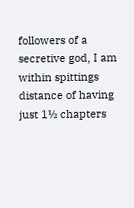followers of a secretive god, I am within spittings distance of having just 1½ chapters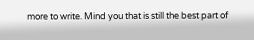more to write. Mind you that is still the best part of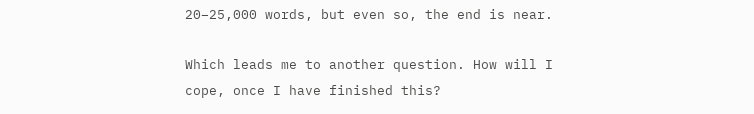20–25,000 words, but even so, the end is near.

Which leads me to another question. How will I cope, once I have finished this?